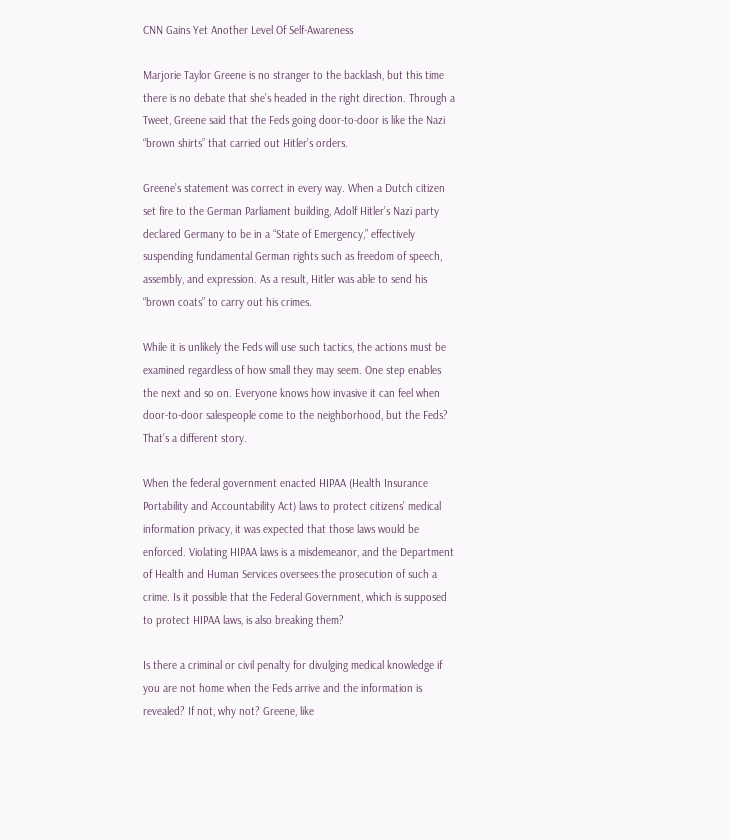CNN Gains Yet Another Level Of Self-Awareness

Marjorie Taylor Greene is no stranger to the backlash, but this time there is no debate that she’s headed in the right direction. Through a Tweet, Greene said that the Feds going door-to-door is like the Nazi “brown shirts” that carried out Hitler’s orders.

Greene’s statement was correct in every way. When a Dutch citizen set fire to the German Parliament building, Adolf Hitler’s Nazi party declared Germany to be in a “State of Emergency,” effectively suspending fundamental German rights such as freedom of speech, assembly, and expression. As a result, Hitler was able to send his “brown coats” to carry out his crimes.

While it is unlikely the Feds will use such tactics, the actions must be examined regardless of how small they may seem. One step enables the next and so on. Everyone knows how invasive it can feel when door-to-door salespeople come to the neighborhood, but the Feds? That’s a different story.

When the federal government enacted HIPAA (Health Insurance Portability and Accountability Act) laws to protect citizens’ medical information privacy, it was expected that those laws would be enforced. Violating HIPAA laws is a misdemeanor, and the Department of Health and Human Services oversees the prosecution of such a crime. Is it possible that the Federal Government, which is supposed to protect HIPAA laws, is also breaking them?

Is there a criminal or civil penalty for divulging medical knowledge if you are not home when the Feds arrive and the information is revealed? If not, why not? Greene, like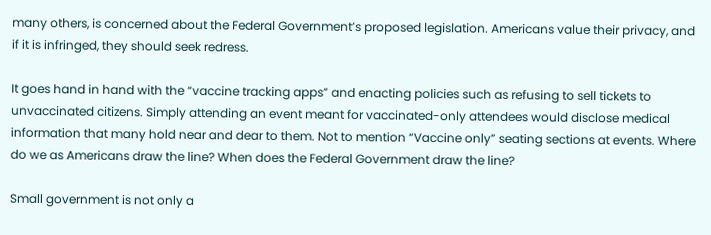many others, is concerned about the Federal Government’s proposed legislation. Americans value their privacy, and if it is infringed, they should seek redress.

It goes hand in hand with the “vaccine tracking apps” and enacting policies such as refusing to sell tickets to unvaccinated citizens. Simply attending an event meant for vaccinated-only attendees would disclose medical information that many hold near and dear to them. Not to mention “Vaccine only” seating sections at events. Where do we as Americans draw the line? When does the Federal Government draw the line?

Small government is not only a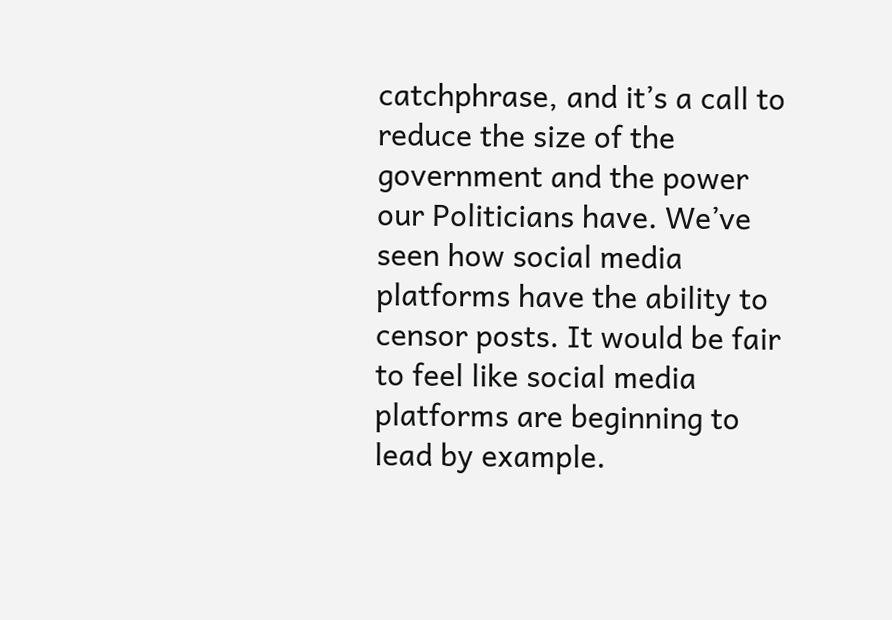catchphrase, and it’s a call to reduce the size of the government and the power our Politicians have. We’ve seen how social media platforms have the ability to censor posts. It would be fair to feel like social media platforms are beginning to lead by example.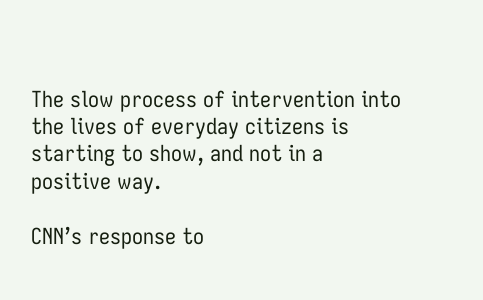The slow process of intervention into the lives of everyday citizens is starting to show, and not in a positive way.

CNN’s response to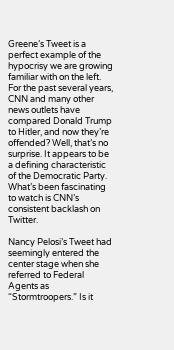Greene’s Tweet is a perfect example of the hypocrisy we are growing familiar with on the left. For the past several years, CNN and many other news outlets have compared Donald Trump to Hitler, and now they’re offended? Well, that’s no surprise. It appears to be a defining characteristic of the Democratic Party. What’s been fascinating to watch is CNN’s consistent backlash on Twitter.

Nancy Pelosi’s Tweet had seemingly entered the center stage when she referred to Federal Agents as “Stormtroopers.” Is it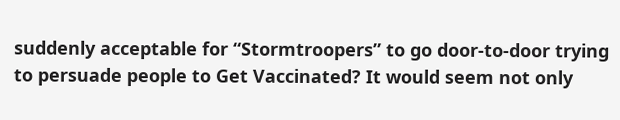suddenly acceptable for “Stormtroopers” to go door-to-door trying to persuade people to Get Vaccinated? It would seem not only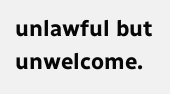unlawful but unwelcome.